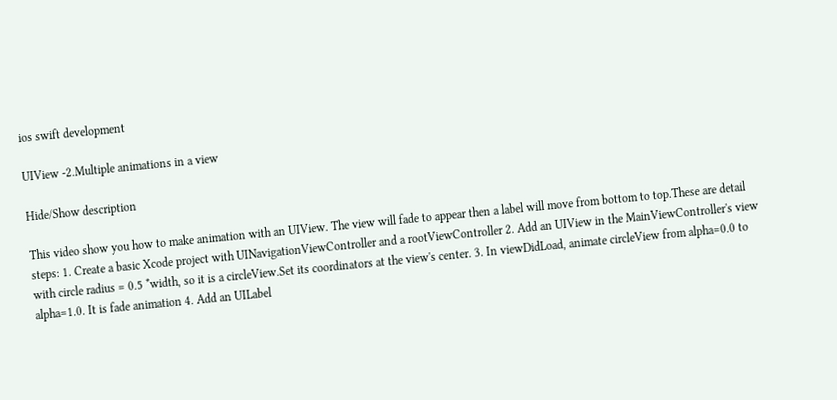ios swift development

UIView -2.Multiple animations in a view

Hide/Show description

This video show you how to make animation with an UIView. The view will fade to appear then a label will move from bottom to top.These are detail steps: 1. Create a basic Xcode project with UINavigationViewController and a rootViewController 2. Add an UIView in the MainViewController's view with circle radius = 0.5 *width, so it is a circleView.Set its coordinators at the view's center. 3. In viewDidLoad, animate circleView from alpha=0.0 to alpha=1.0. It is fade animation 4. Add an UILabel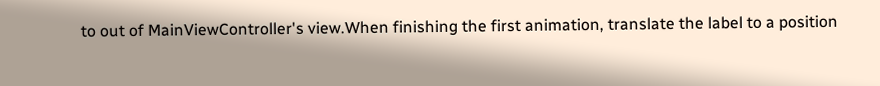to out of MainViewController's view.When finishing the first animation, translate the label to a position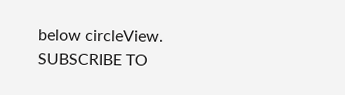below circleView. SUBSCRIBE TO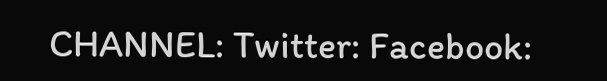CHANNEL: Twitter: Facebook: